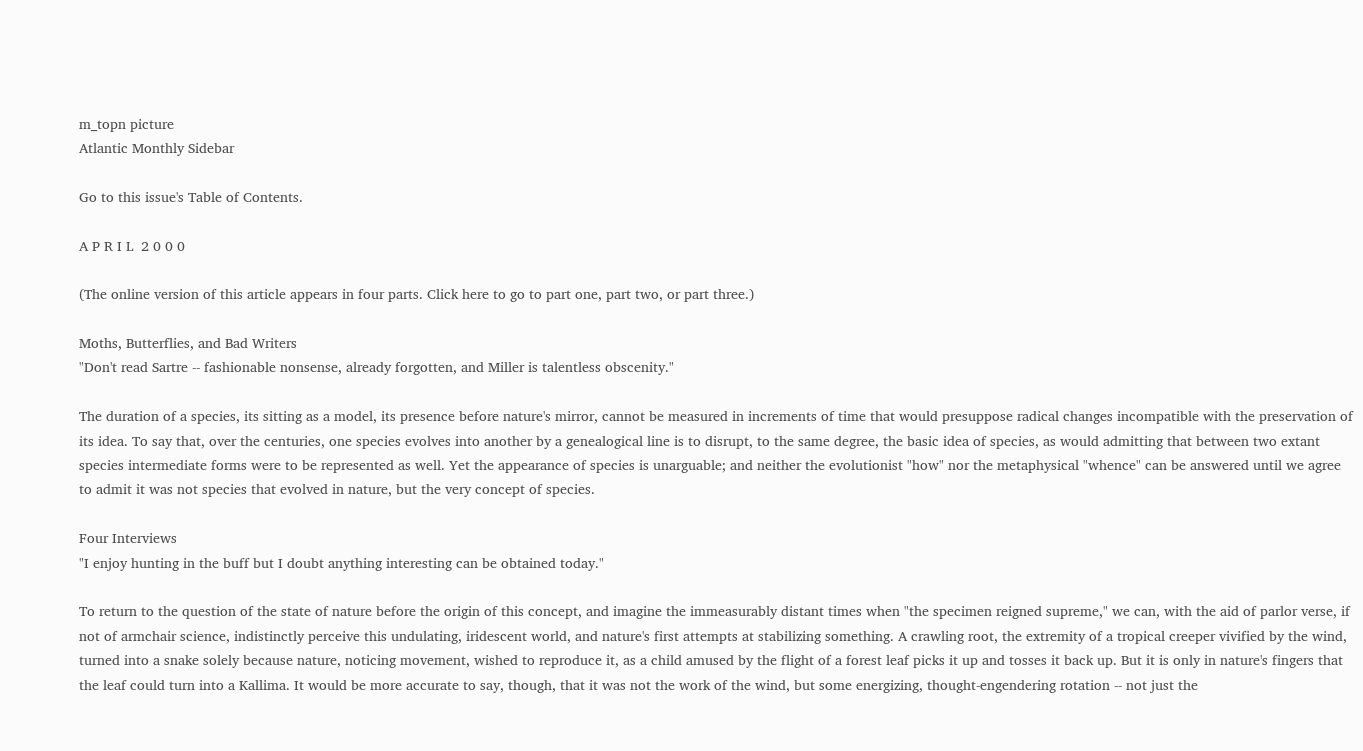m_topn picture
Atlantic Monthly Sidebar

Go to this issue's Table of Contents.

A P R I L  2 0 0 0

(The online version of this article appears in four parts. Click here to go to part one, part two, or part three.)

Moths, Butterflies, and Bad Writers
"Don't read Sartre -- fashionable nonsense, already forgotten, and Miller is talentless obscenity."

The duration of a species, its sitting as a model, its presence before nature's mirror, cannot be measured in increments of time that would presuppose radical changes incompatible with the preservation of its idea. To say that, over the centuries, one species evolves into another by a genealogical line is to disrupt, to the same degree, the basic idea of species, as would admitting that between two extant species intermediate forms were to be represented as well. Yet the appearance of species is unarguable; and neither the evolutionist "how" nor the metaphysical "whence" can be answered until we agree to admit it was not species that evolved in nature, but the very concept of species.

Four Interviews
"I enjoy hunting in the buff but I doubt anything interesting can be obtained today."

To return to the question of the state of nature before the origin of this concept, and imagine the immeasurably distant times when "the specimen reigned supreme," we can, with the aid of parlor verse, if not of armchair science, indistinctly perceive this undulating, iridescent world, and nature's first attempts at stabilizing something. A crawling root, the extremity of a tropical creeper vivified by the wind, turned into a snake solely because nature, noticing movement, wished to reproduce it, as a child amused by the flight of a forest leaf picks it up and tosses it back up. But it is only in nature's fingers that the leaf could turn into a Kallima. It would be more accurate to say, though, that it was not the work of the wind, but some energizing, thought-engendering rotation -- not just the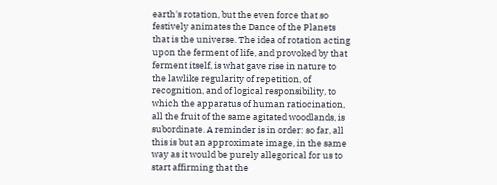earth's rotation, but the even force that so festively animates the Dance of the Planets that is the universe. The idea of rotation acting upon the ferment of life, and provoked by that ferment itself, is what gave rise in nature to the lawlike regularity of repetition, of recognition, and of logical responsibility, to which the apparatus of human ratiocination, all the fruit of the same agitated woodlands, is subordinate. A reminder is in order: so far, all this is but an approximate image, in the same way as it would be purely allegorical for us to start affirming that the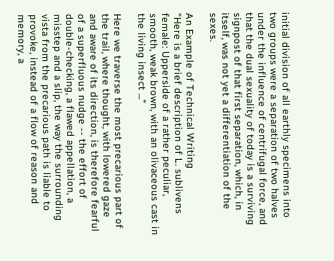initial division of all earthly specimens into two groups were a separation of two halves under the influence of centrifugal force, and that the dual sexuality of today is a surviving signpost of that first separation, which, in itself, was not yet a differentiation of the sexes.

An Example of Technical Writing
"Here is a brief description of L. sublivens female: Upperside of a rather peculiar, smooth, weak brown, with an olivaceous cast in the living insect ..."

Here we traverse the most precarious part of the trail, where thought, with lowered gaze and aware of its direction, is therefore fearful of a superfluous nudge -- the effort of double-checking, a flawed appellation, a misstep and a slip, the way the surrounding vista from the precarious path is liable to provoke, instead of a flow of reason and memory, a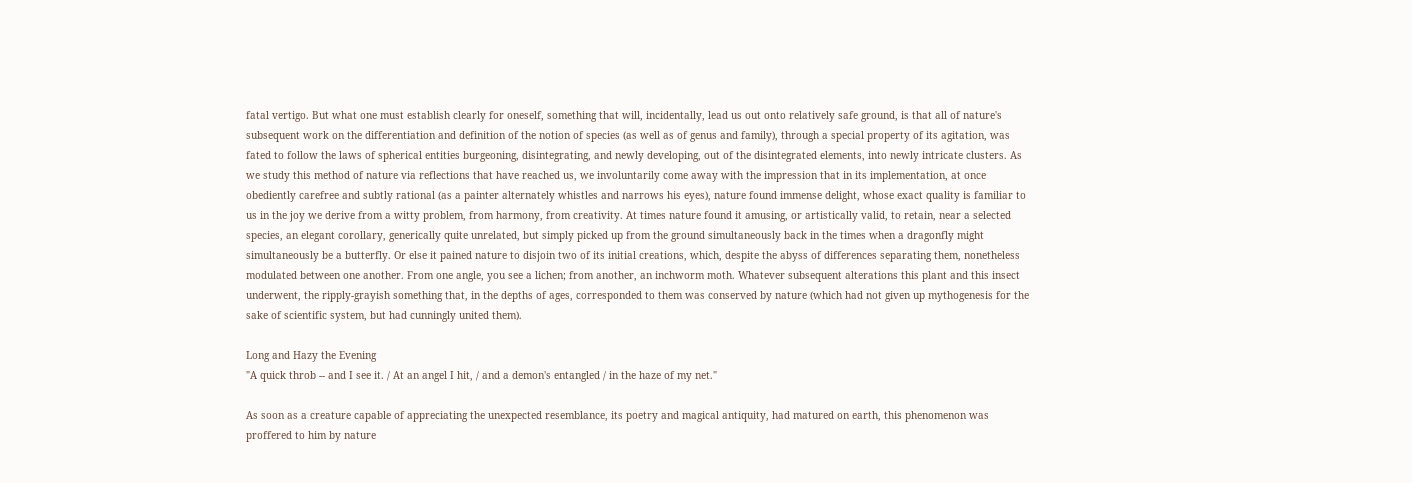fatal vertigo. But what one must establish clearly for oneself, something that will, incidentally, lead us out onto relatively safe ground, is that all of nature's subsequent work on the differentiation and definition of the notion of species (as well as of genus and family), through a special property of its agitation, was fated to follow the laws of spherical entities burgeoning, disintegrating, and newly developing, out of the disintegrated elements, into newly intricate clusters. As we study this method of nature via reflections that have reached us, we involuntarily come away with the impression that in its implementation, at once obediently carefree and subtly rational (as a painter alternately whistles and narrows his eyes), nature found immense delight, whose exact quality is familiar to us in the joy we derive from a witty problem, from harmony, from creativity. At times nature found it amusing, or artistically valid, to retain, near a selected species, an elegant corollary, generically quite unrelated, but simply picked up from the ground simultaneously back in the times when a dragonfly might simultaneously be a butterfly. Or else it pained nature to disjoin two of its initial creations, which, despite the abyss of differences separating them, nonetheless modulated between one another. From one angle, you see a lichen; from another, an inchworm moth. Whatever subsequent alterations this plant and this insect underwent, the ripply-grayish something that, in the depths of ages, corresponded to them was conserved by nature (which had not given up mythogenesis for the sake of scientific system, but had cunningly united them).

Long and Hazy the Evening
"A quick throb -- and I see it. / At an angel I hit, / and a demon's entangled / in the haze of my net."

As soon as a creature capable of appreciating the unexpected resemblance, its poetry and magical antiquity, had matured on earth, this phenomenon was proffered to him by nature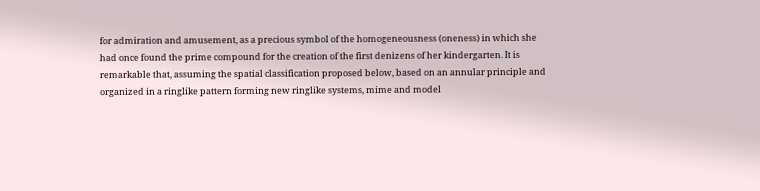for admiration and amusement, as a precious symbol of the homogeneousness (oneness) in which she had once found the prime compound for the creation of the first denizens of her kindergarten. It is remarkable that, assuming the spatial classification proposed below, based on an annular principle and organized in a ringlike pattern forming new ringlike systems, mime and model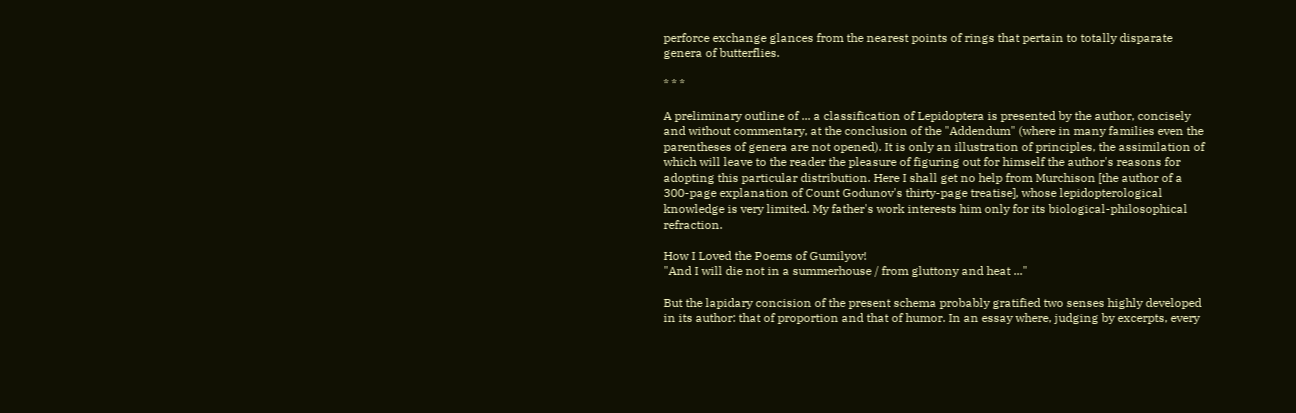perforce exchange glances from the nearest points of rings that pertain to totally disparate genera of butterflies.

* * *

A preliminary outline of ... a classification of Lepidoptera is presented by the author, concisely and without commentary, at the conclusion of the "Addendum" (where in many families even the parentheses of genera are not opened). It is only an illustration of principles, the assimilation of which will leave to the reader the pleasure of figuring out for himself the author's reasons for adopting this particular distribution. Here I shall get no help from Murchison [the author of a 300-page explanation of Count Godunov's thirty-page treatise], whose lepidopterological knowledge is very limited. My father's work interests him only for its biological-philosophical refraction.

How I Loved the Poems of Gumilyov!
"And I will die not in a summerhouse / from gluttony and heat ..."

But the lapidary concision of the present schema probably gratified two senses highly developed in its author: that of proportion and that of humor. In an essay where, judging by excerpts, every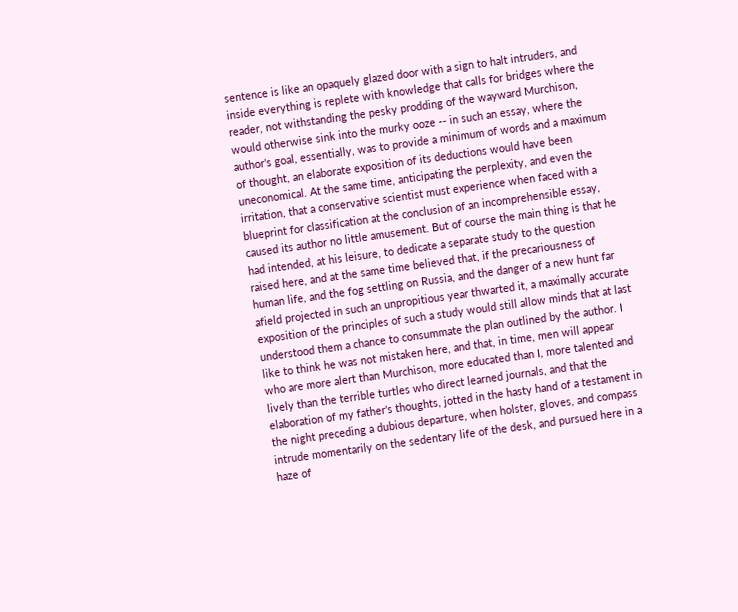sentence is like an opaquely glazed door with a sign to halt intruders, and inside everything is replete with knowledge that calls for bridges where the reader, not withstanding the pesky prodding of the wayward Murchison, would otherwise sink into the murky ooze -- in such an essay, where the author's goal, essentially, was to provide a minimum of words and a maximum of thought, an elaborate exposition of its deductions would have been uneconomical. At the same time, anticipating the perplexity, and even the irritation, that a conservative scientist must experience when faced with a blueprint for classification at the conclusion of an incomprehensible essay, caused its author no little amusement. But of course the main thing is that he had intended, at his leisure, to dedicate a separate study to the question raised here, and at the same time believed that, if the precariousness of human life, and the fog settling on Russia, and the danger of a new hunt far afield projected in such an unpropitious year thwarted it, a maximally accurate exposition of the principles of such a study would still allow minds that at last understood them a chance to consummate the plan outlined by the author. I like to think he was not mistaken here, and that, in time, men will appear who are more alert than Murchison, more educated than I, more talented and lively than the terrible turtles who direct learned journals, and that the elaboration of my father's thoughts, jotted in the hasty hand of a testament in the night preceding a dubious departure, when holster, gloves, and compass intrude momentarily on the sedentary life of the desk, and pursued here in a haze of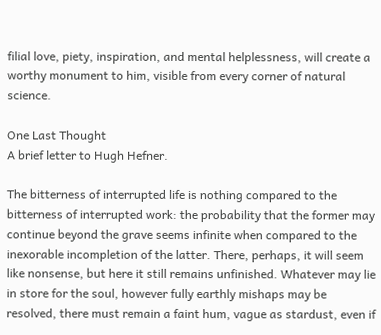filial love, piety, inspiration, and mental helplessness, will create a worthy monument to him, visible from every corner of natural science.

One Last Thought
A brief letter to Hugh Hefner.

The bitterness of interrupted life is nothing compared to the bitterness of interrupted work: the probability that the former may continue beyond the grave seems infinite when compared to the inexorable incompletion of the latter. There, perhaps, it will seem like nonsense, but here it still remains unfinished. Whatever may lie in store for the soul, however fully earthly mishaps may be resolved, there must remain a faint hum, vague as stardust, even if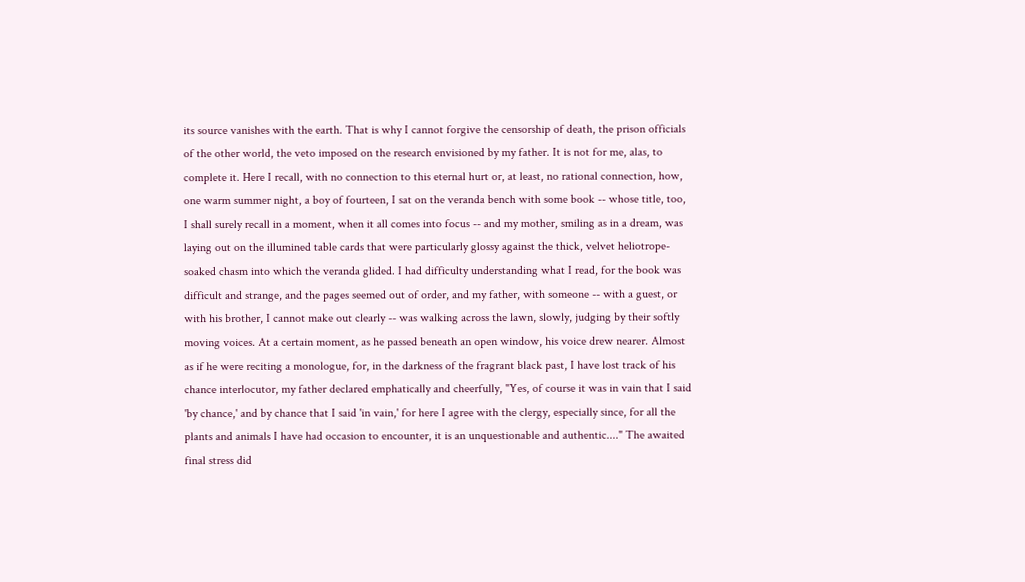its source vanishes with the earth. That is why I cannot forgive the censorship of death, the prison officials of the other world, the veto imposed on the research envisioned by my father. It is not for me, alas, to complete it. Here I recall, with no connection to this eternal hurt or, at least, no rational connection, how, one warm summer night, a boy of fourteen, I sat on the veranda bench with some book -- whose title, too, I shall surely recall in a moment, when it all comes into focus -- and my mother, smiling as in a dream, was laying out on the illumined table cards that were particularly glossy against the thick, velvet heliotrope-soaked chasm into which the veranda glided. I had difficulty understanding what I read, for the book was difficult and strange, and the pages seemed out of order, and my father, with someone -- with a guest, or with his brother, I cannot make out clearly -- was walking across the lawn, slowly, judging by their softly moving voices. At a certain moment, as he passed beneath an open window, his voice drew nearer. Almost as if he were reciting a monologue, for, in the darkness of the fragrant black past, I have lost track of his chance interlocutor, my father declared emphatically and cheerfully, "Yes, of course it was in vain that I said 'by chance,' and by chance that I said 'in vain,' for here I agree with the clergy, especially since, for all the plants and animals I have had occasion to encounter, it is an unquestionable and authentic...." The awaited final stress did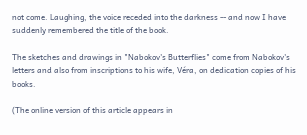not come. Laughing, the voice receded into the darkness -- and now I have suddenly remembered the title of the book.

The sketches and drawings in "Nabokov's Butterflies" come from Nabokov's letters and also from inscriptions to his wife, Véra, on dedication copies of his books.

(The online version of this article appears in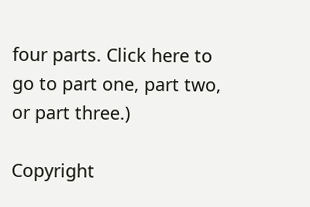four parts. Click here to go to part one, part two, or part three.)

Copyright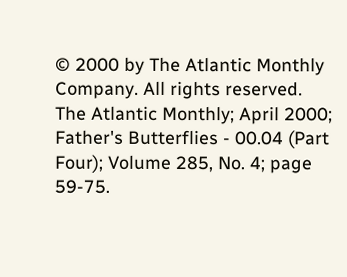© 2000 by The Atlantic Monthly Company. All rights reserved.
The Atlantic Monthly; April 2000; Father's Butterflies - 00.04 (Part Four); Volume 285, No. 4; page 59-75.